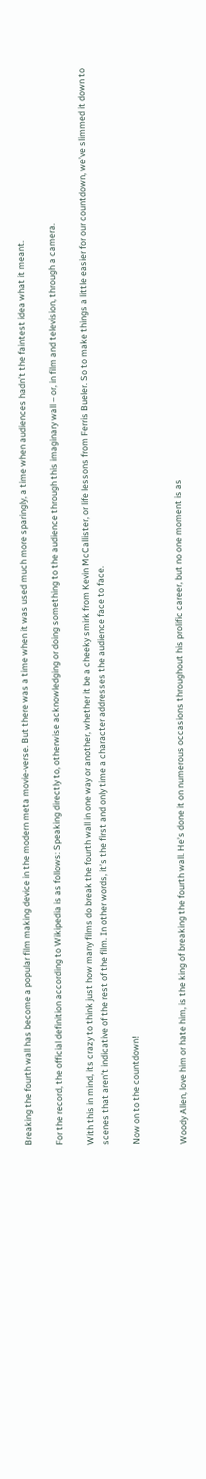Breaking the fourth wall has become a popular film making device in the modern meta movie-verse. But there was a time when it was used much more sparingly, a time when audiences hadn’t the faintest idea what it meant.

For the record, the official definition according to Wikipedia is as follows: Speaking directly to, otherwise acknowledging or doing something to the audience through this imaginary wall – or, in film and television, through a camera.

With this in mind, its crazy to think just how many films do break the fourth wall in one way or another, whether it be a cheeky smirk from Kevin McCallister, or life lessons from Ferris Bueler. So to make things a little easier for our countdown, we’ve slimmed it down to scenes that aren’t indicative of the rest of the film. In other words, it’s the first and only time a character addresses the audience face to face.

Now on to the countdown!


Woody Allen, love him or hate him, is the king of breaking the fourth wall. He’s done it on numerous occasions throughout his prolific career, but no one moment is as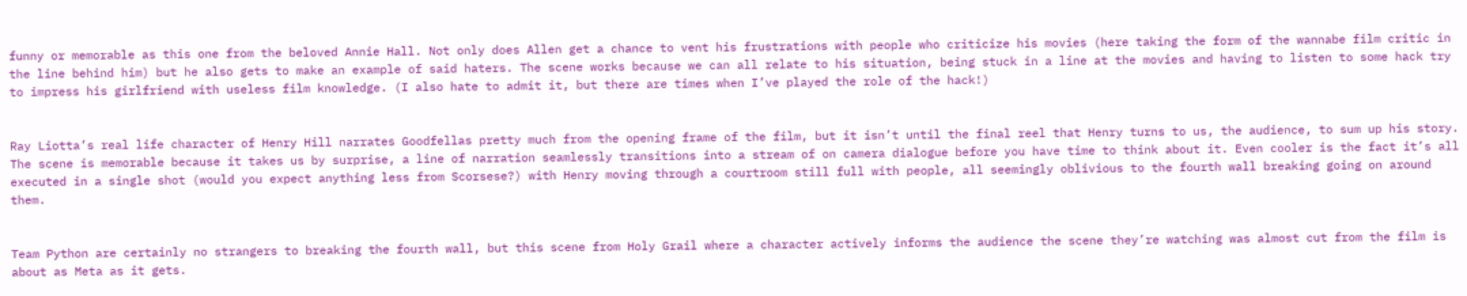funny or memorable as this one from the beloved Annie Hall. Not only does Allen get a chance to vent his frustrations with people who criticize his movies (here taking the form of the wannabe film critic in the line behind him) but he also gets to make an example of said haters. The scene works because we can all relate to his situation, being stuck in a line at the movies and having to listen to some hack try to impress his girlfriend with useless film knowledge. (I also hate to admit it, but there are times when I’ve played the role of the hack!)


Ray Liotta’s real life character of Henry Hill narrates Goodfellas pretty much from the opening frame of the film, but it isn’t until the final reel that Henry turns to us, the audience, to sum up his story. The scene is memorable because it takes us by surprise, a line of narration seamlessly transitions into a stream of on camera dialogue before you have time to think about it. Even cooler is the fact it’s all executed in a single shot (would you expect anything less from Scorsese?) with Henry moving through a courtroom still full with people, all seemingly oblivious to the fourth wall breaking going on around them.


Team Python are certainly no strangers to breaking the fourth wall, but this scene from Holy Grail where a character actively informs the audience the scene they’re watching was almost cut from the film is about as Meta as it gets.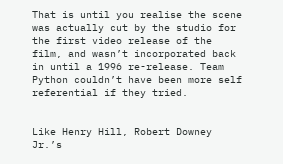That is until you realise the scene was actually cut by the studio for the first video release of the film, and wasn’t incorporated back in until a 1996 re-release. Team Python couldn’t have been more self referential if they tried.


Like Henry Hill, Robert Downey Jr.’s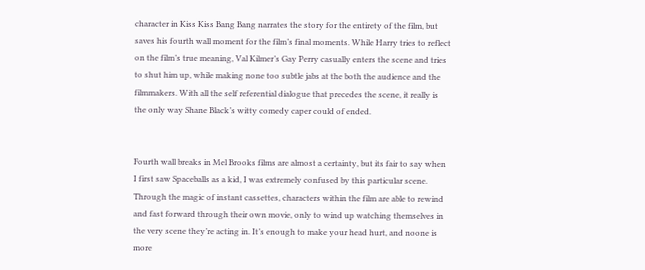character in Kiss Kiss Bang Bang narrates the story for the entirety of the film, but saves his fourth wall moment for the film’s final moments. While Harry tries to reflect on the film’s true meaning, Val Kilmer’s Gay Perry casually enters the scene and tries to shut him up, while making none too subtle jabs at the both the audience and the filmmakers. With all the self referential dialogue that precedes the scene, it really is the only way Shane Black’s witty comedy caper could of ended.


Fourth wall breaks in Mel Brooks films are almost a certainty, but its fair to say when I first saw Spaceballs as a kid, I was extremely confused by this particular scene. Through the magic of instant cassettes, characters within the film are able to rewind and fast forward through their own movie, only to wind up watching themselves in the very scene they’re acting in. It’s enough to make your head hurt, and noone is more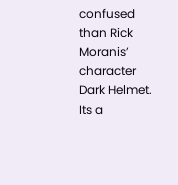confused than Rick Moranis’ character Dark Helmet. Its a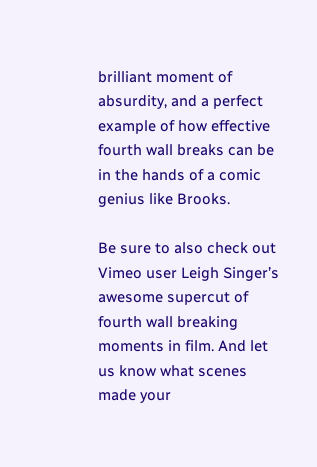brilliant moment of absurdity, and a perfect example of how effective fourth wall breaks can be in the hands of a comic genius like Brooks.

Be sure to also check out Vimeo user Leigh Singer’s awesome supercut of fourth wall breaking moments in film. And let us know what scenes made your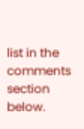list in the comments section below.